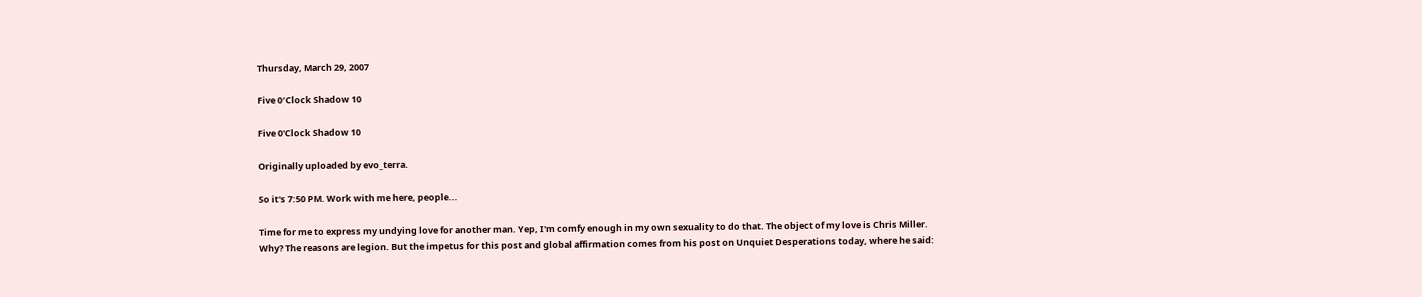Thursday, March 29, 2007

Five 0′Clock Shadow 10

Five 0'Clock Shadow 10

Originally uploaded by evo_terra.

So it's 7:50 PM. Work with me here, people...

Time for me to express my undying love for another man. Yep, I'm comfy enough in my own sexuality to do that. The object of my love is Chris Miller. Why? The reasons are legion. But the impetus for this post and global affirmation comes from his post on Unquiet Desperations today, where he said: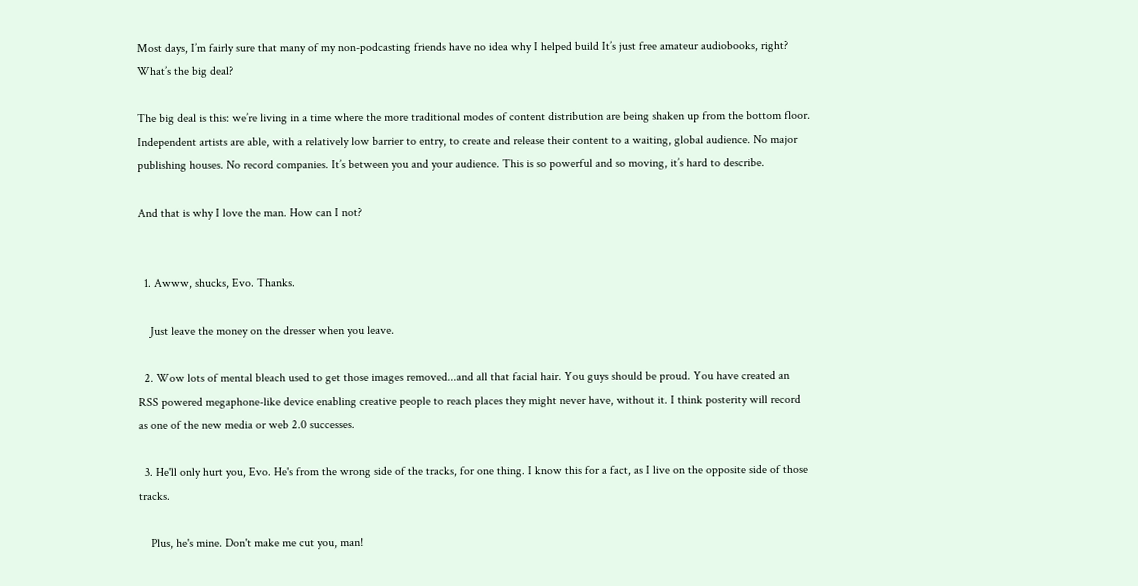Most days, I’m fairly sure that many of my non-podcasting friends have no idea why I helped build It’s just free amateur audiobooks, right? What’s the big deal?

The big deal is this: we’re living in a time where the more traditional modes of content distribution are being shaken up from the bottom floor. Independent artists are able, with a relatively low barrier to entry, to create and release their content to a waiting, global audience. No major publishing houses. No record companies. It’s between you and your audience. This is so powerful and so moving, it’s hard to describe.

And that is why I love the man. How can I not?


  1. Awww, shucks, Evo. Thanks.

    Just leave the money on the dresser when you leave.

  2. Wow lots of mental bleach used to get those images removed...and all that facial hair. You guys should be proud. You have created an RSS powered megaphone-like device enabling creative people to reach places they might never have, without it. I think posterity will record as one of the new media or web 2.0 successes.

  3. He'll only hurt you, Evo. He's from the wrong side of the tracks, for one thing. I know this for a fact, as I live on the opposite side of those tracks.

    Plus, he's mine. Don't make me cut you, man!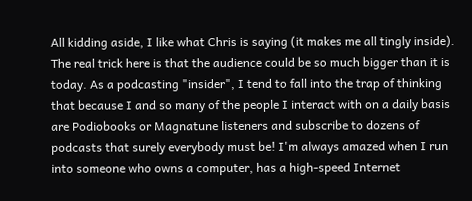All kidding aside, I like what Chris is saying (it makes me all tingly inside). The real trick here is that the audience could be so much bigger than it is today. As a podcasting "insider", I tend to fall into the trap of thinking that because I and so many of the people I interact with on a daily basis are Podiobooks or Magnatune listeners and subscribe to dozens of podcasts that surely everybody must be! I'm always amazed when I run into someone who owns a computer, has a high-speed Internet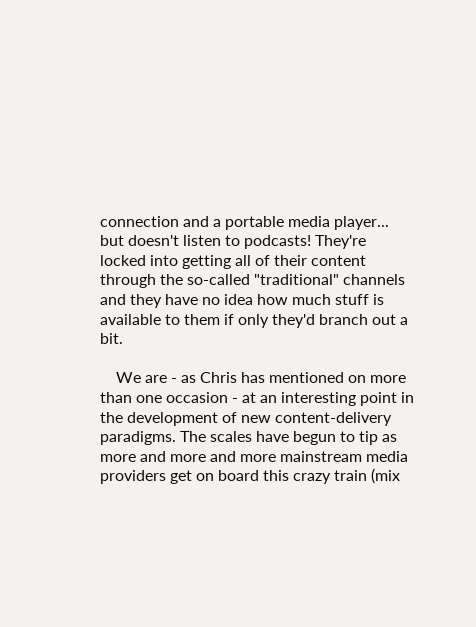connection and a portable media player... but doesn't listen to podcasts! They're locked into getting all of their content through the so-called "traditional" channels and they have no idea how much stuff is available to them if only they'd branch out a bit.

    We are - as Chris has mentioned on more than one occasion - at an interesting point in the development of new content-delivery paradigms. The scales have begun to tip as more and more and more mainstream media providers get on board this crazy train (mix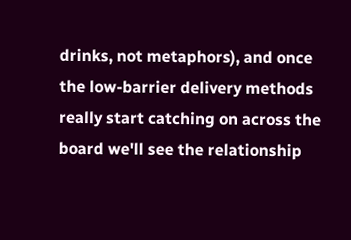drinks, not metaphors), and once the low-barrier delivery methods really start catching on across the board we'll see the relationship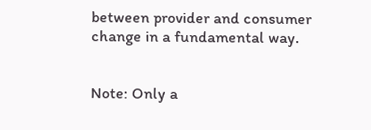between provider and consumer change in a fundamental way.


Note: Only a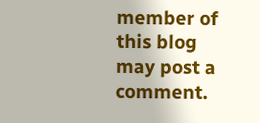member of this blog may post a comment.